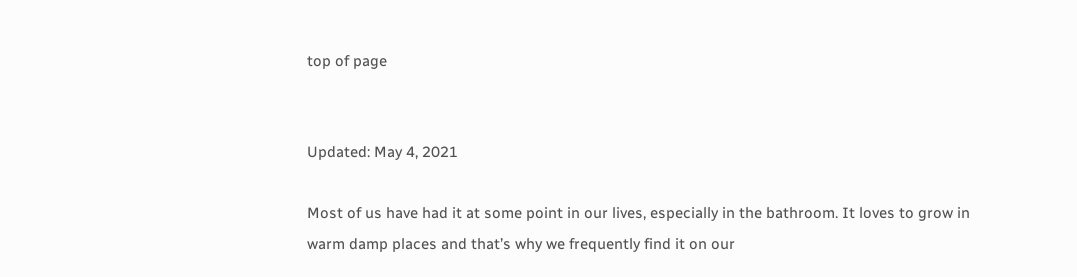top of page


Updated: May 4, 2021

Most of us have had it at some point in our lives, especially in the bathroom. It loves to grow in warm damp places and that’s why we frequently find it on our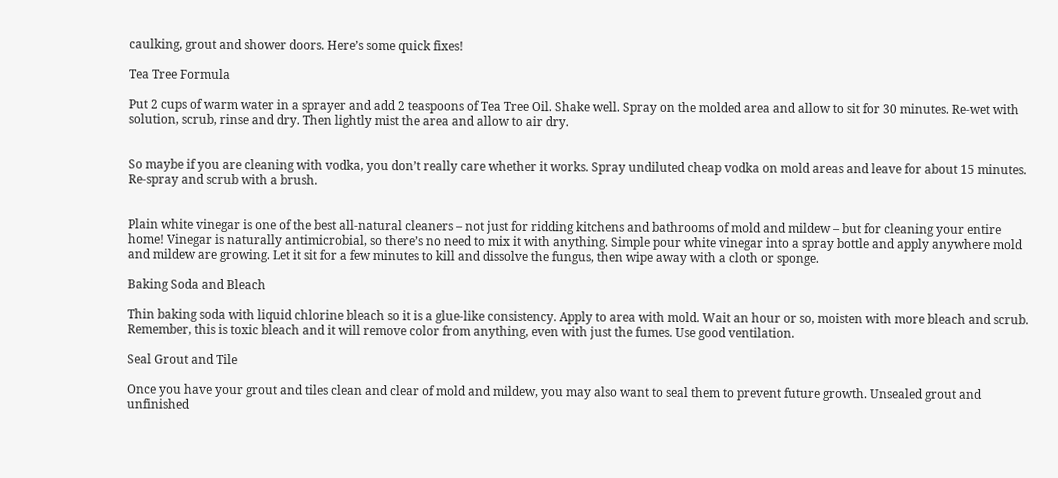caulking, grout and shower doors. Here’s some quick fixes!

Tea Tree Formula

Put 2 cups of warm water in a sprayer and add 2 teaspoons of Tea Tree Oil. Shake well. Spray on the molded area and allow to sit for 30 minutes. Re-wet with solution, scrub, rinse and dry. Then lightly mist the area and allow to air dry.


So maybe if you are cleaning with vodka, you don’t really care whether it works. Spray undiluted cheap vodka on mold areas and leave for about 15 minutes. Re-spray and scrub with a brush.


Plain white vinegar is one of the best all-natural cleaners – not just for ridding kitchens and bathrooms of mold and mildew – but for cleaning your entire home! Vinegar is naturally antimicrobial, so there’s no need to mix it with anything. Simple pour white vinegar into a spray bottle and apply anywhere mold and mildew are growing. Let it sit for a few minutes to kill and dissolve the fungus, then wipe away with a cloth or sponge.

Baking Soda and Bleach

Thin baking soda with liquid chlorine bleach so it is a glue-like consistency. Apply to area with mold. Wait an hour or so, moisten with more bleach and scrub. Remember, this is toxic bleach and it will remove color from anything, even with just the fumes. Use good ventilation.

Seal Grout and Tile

Once you have your grout and tiles clean and clear of mold and mildew, you may also want to seal them to prevent future growth. Unsealed grout and unfinished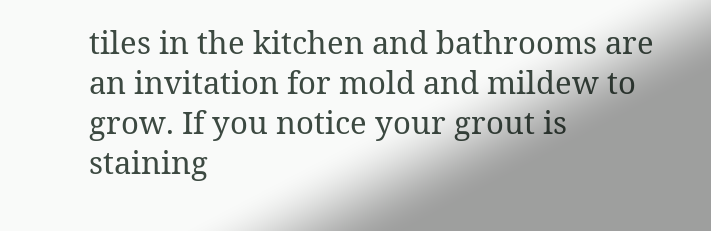tiles in the kitchen and bathrooms are an invitation for mold and mildew to grow. If you notice your grout is staining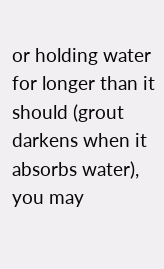or holding water for longer than it should (grout darkens when it absorbs water), you may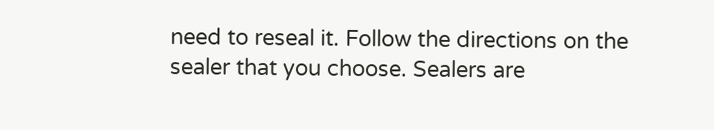need to reseal it. Follow the directions on the sealer that you choose. Sealers are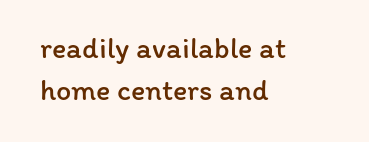readily available at home centers and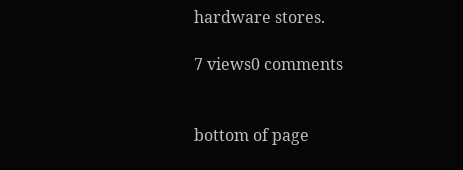hardware stores.

7 views0 comments


bottom of page